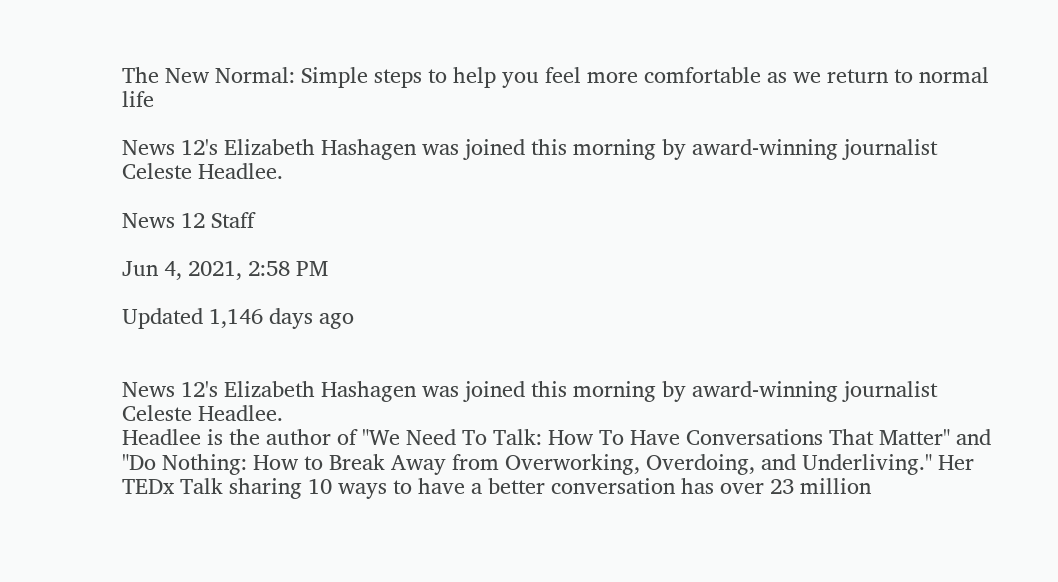The New Normal: Simple steps to help you feel more comfortable as we return to normal life

News 12's Elizabeth Hashagen was joined this morning by award-winning journalist Celeste Headlee.

News 12 Staff

Jun 4, 2021, 2:58 PM

Updated 1,146 days ago


News 12's Elizabeth Hashagen was joined this morning by award-winning journalist Celeste Headlee.
Headlee is the author of "We Need To Talk: How To Have Conversations That Matter" and "Do Nothing: How to Break Away from Overworking, Overdoing, and Underliving." Her TEDx Talk sharing 10 ways to have a better conversation has over 23 million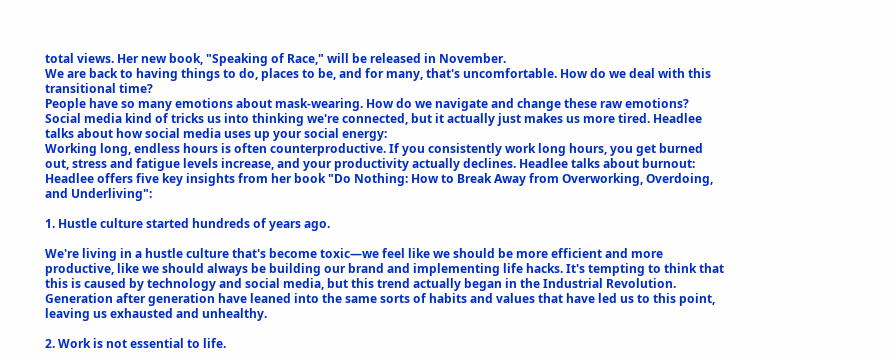total views. Her new book, "Speaking of Race," will be released in November.
We are back to having things to do, places to be, and for many, that's uncomfortable. How do we deal with this transitional time?
People have so many emotions about mask-wearing. How do we navigate and change these raw emotions?
Social media kind of tricks us into thinking we're connected, but it actually just makes us more tired. Headlee talks about how social media uses up your social energy:
Working long, endless hours is often counterproductive. If you consistently work long hours, you get burned out, stress and fatigue levels increase, and your productivity actually declines. Headlee talks about burnout:
Headlee offers five key insights from her book "Do Nothing: How to Break Away from Overworking, Overdoing, and Underliving":

1. Hustle culture started hundreds of years ago.

We're living in a hustle culture that's become toxic—we feel like we should be more efficient and more productive, like we should always be building our brand and implementing life hacks. It's tempting to think that this is caused by technology and social media, but this trend actually began in the Industrial Revolution. Generation after generation have leaned into the same sorts of habits and values that have led us to this point, leaving us exhausted and unhealthy.

2. Work is not essential to life.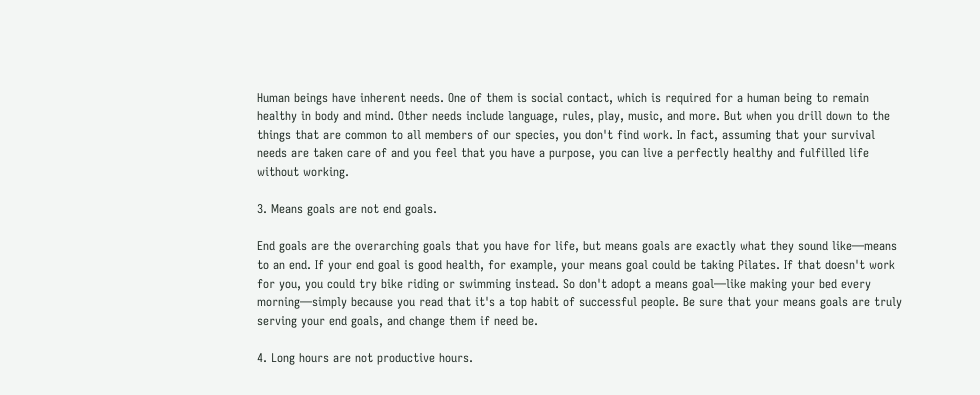Human beings have inherent needs. One of them is social contact, which is required for a human being to remain healthy in body and mind. Other needs include language, rules, play, music, and more. But when you drill down to the things that are common to all members of our species, you don't find work. In fact, assuming that your survival needs are taken care of and you feel that you have a purpose, you can live a perfectly healthy and fulfilled life without working.

3. Means goals are not end goals.

End goals are the overarching goals that you have for life, but means goals are exactly what they sound like—means to an end. If your end goal is good health, for example, your means goal could be taking Pilates. If that doesn't work for you, you could try bike riding or swimming instead. So don't adopt a means goal—like making your bed every morning—simply because you read that it's a top habit of successful people. Be sure that your means goals are truly serving your end goals, and change them if need be.

4. Long hours are not productive hours.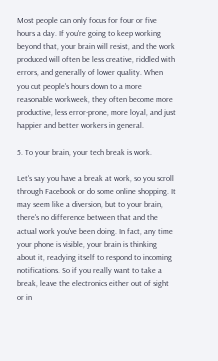Most people can only focus for four or five hours a day. If you're going to keep working beyond that, your brain will resist, and the work produced will often be less creative, riddled with errors, and generally of lower quality. When you cut people's hours down to a more reasonable workweek, they often become more productive, less error-prone, more loyal, and just happier and better workers in general.

5. To your brain, your tech break is work.

Let's say you have a break at work, so you scroll through Facebook or do some online shopping. It may seem like a diversion, but to your brain, there's no difference between that and the actual work you've been doing. In fact, any time your phone is visible, your brain is thinking about it, readying itself to respond to incoming notifications. So if you really want to take a break, leave the electronics either out of sight or in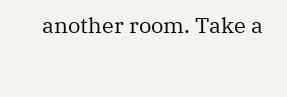another room. Take a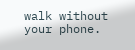walk without your phone.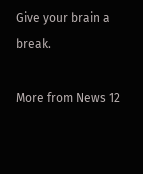Give your brain a break.

More from News 12